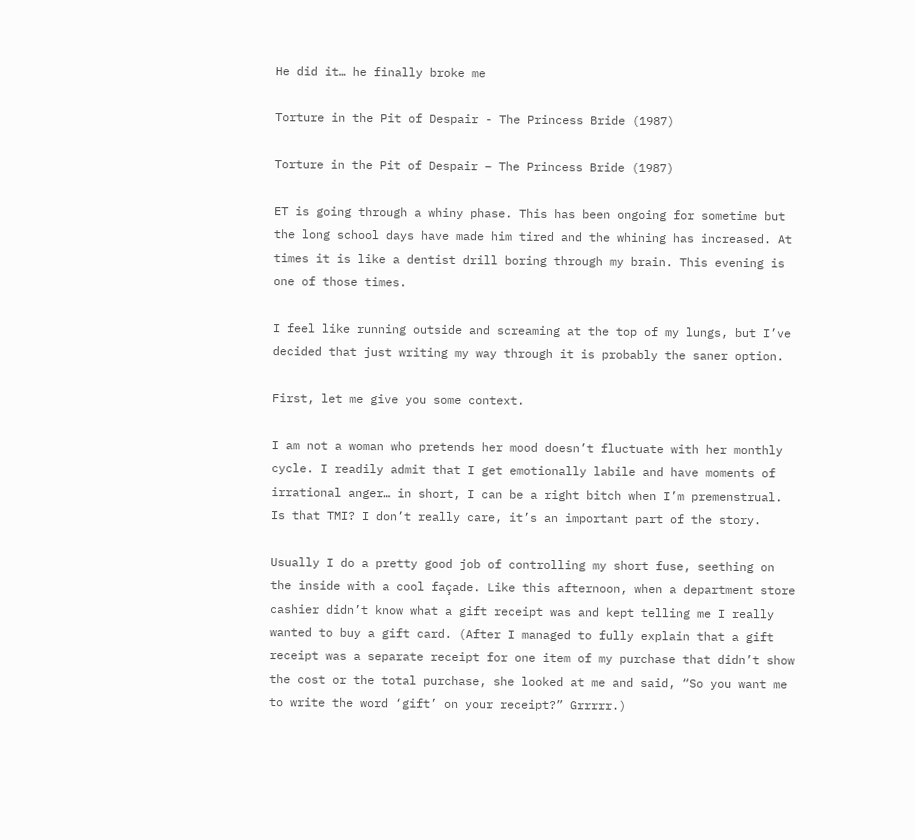He did it… he finally broke me

Torture in the Pit of Despair - The Princess Bride (1987)

Torture in the Pit of Despair – The Princess Bride (1987)

ET is going through a whiny phase. This has been ongoing for sometime but the long school days have made him tired and the whining has increased. At times it is like a dentist drill boring through my brain. This evening is one of those times.

I feel like running outside and screaming at the top of my lungs, but I’ve decided that just writing my way through it is probably the saner option.

First, let me give you some context.

I am not a woman who pretends her mood doesn’t fluctuate with her monthly cycle. I readily admit that I get emotionally labile and have moments of irrational anger… in short, I can be a right bitch when I’m premenstrual. Is that TMI? I don’t really care, it’s an important part of the story.

Usually I do a pretty good job of controlling my short fuse, seething on the inside with a cool façade. Like this afternoon, when a department store cashier didn’t know what a gift receipt was and kept telling me I really wanted to buy a gift card. (After I managed to fully explain that a gift receipt was a separate receipt for one item of my purchase that didn’t show the cost or the total purchase, she looked at me and said, “So you want me to write the word ‘gift’ on your receipt?” Grrrrr.)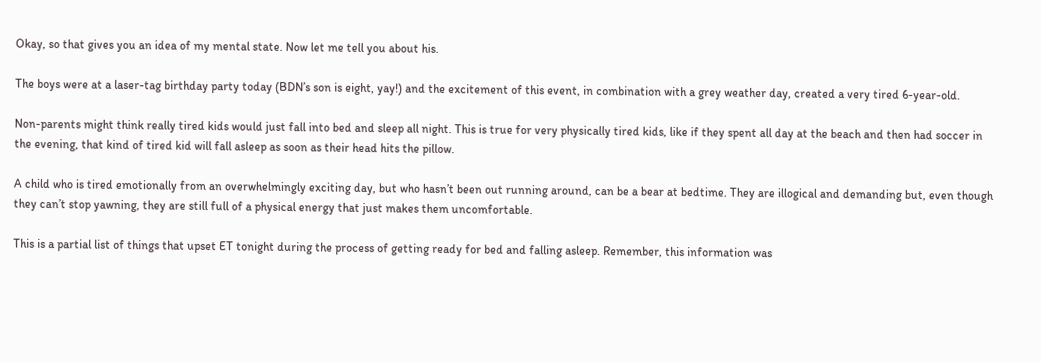Okay, so that gives you an idea of my mental state. Now let me tell you about his.

The boys were at a laser-tag birthday party today (BDN’s son is eight, yay!) and the excitement of this event, in combination with a grey weather day, created a very tired 6-year-old.

Non-parents might think really tired kids would just fall into bed and sleep all night. This is true for very physically tired kids, like if they spent all day at the beach and then had soccer in the evening, that kind of tired kid will fall asleep as soon as their head hits the pillow.

A child who is tired emotionally from an overwhelmingly exciting day, but who hasn’t been out running around, can be a bear at bedtime. They are illogical and demanding but, even though they can’t stop yawning, they are still full of a physical energy that just makes them uncomfortable.

This is a partial list of things that upset ET tonight during the process of getting ready for bed and falling asleep. Remember, this information was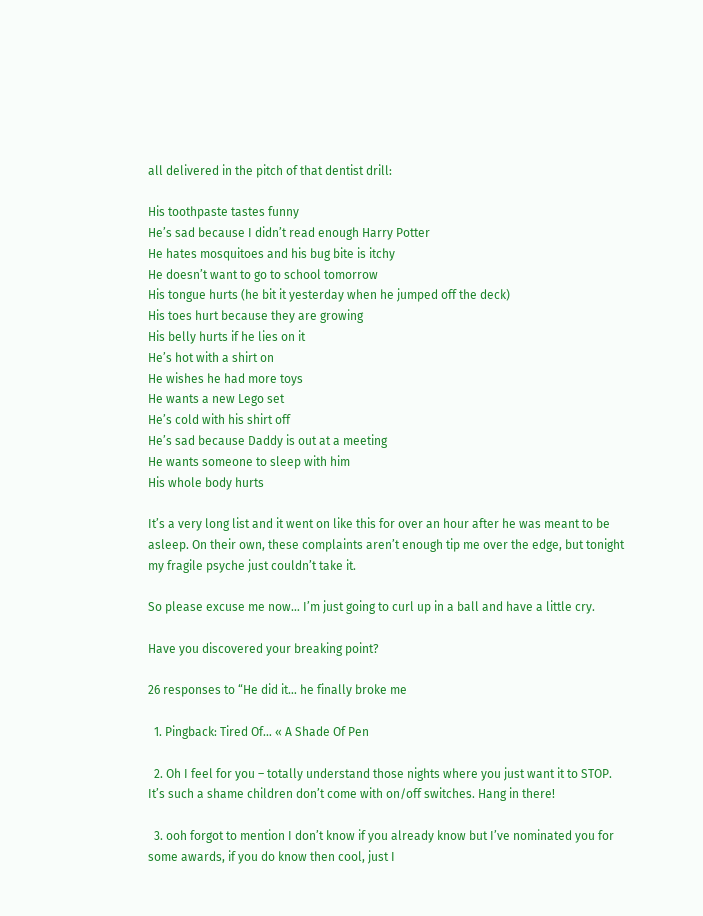all delivered in the pitch of that dentist drill:

His toothpaste tastes funny
He’s sad because I didn’t read enough Harry Potter
He hates mosquitoes and his bug bite is itchy
He doesn’t want to go to school tomorrow
His tongue hurts (he bit it yesterday when he jumped off the deck)
His toes hurt because they are growing
His belly hurts if he lies on it
He’s hot with a shirt on
He wishes he had more toys
He wants a new Lego set
He’s cold with his shirt off
He’s sad because Daddy is out at a meeting
He wants someone to sleep with him
His whole body hurts

It’s a very long list and it went on like this for over an hour after he was meant to be asleep. On their own, these complaints aren’t enough tip me over the edge, but tonight my fragile psyche just couldn’t take it.

So please excuse me now… I’m just going to curl up in a ball and have a little cry.

Have you discovered your breaking point?

26 responses to “He did it… he finally broke me

  1. Pingback: Tired Of… « A Shade Of Pen

  2. Oh I feel for you – totally understand those nights where you just want it to STOP. It’s such a shame children don’t come with on/off switches. Hang in there!

  3. ooh forgot to mention I don’t know if you already know but I’ve nominated you for some awards, if you do know then cool, just I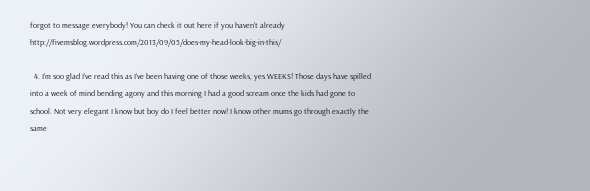forgot to message everybody! You can check it out here if you haven’t already http://fivemsblog.wordpress.com/2013/09/05/does-my-head-look-big-in-this/

  4. I’m soo glad I’ve read this as I’ve been having one of those weeks, yes WEEKS! Those days have spilled into a week of mind bending agony and this morning I had a good scream once the kids had gone to school. Not very elegant I know but boy do I feel better now! I know other mums go through exactly the same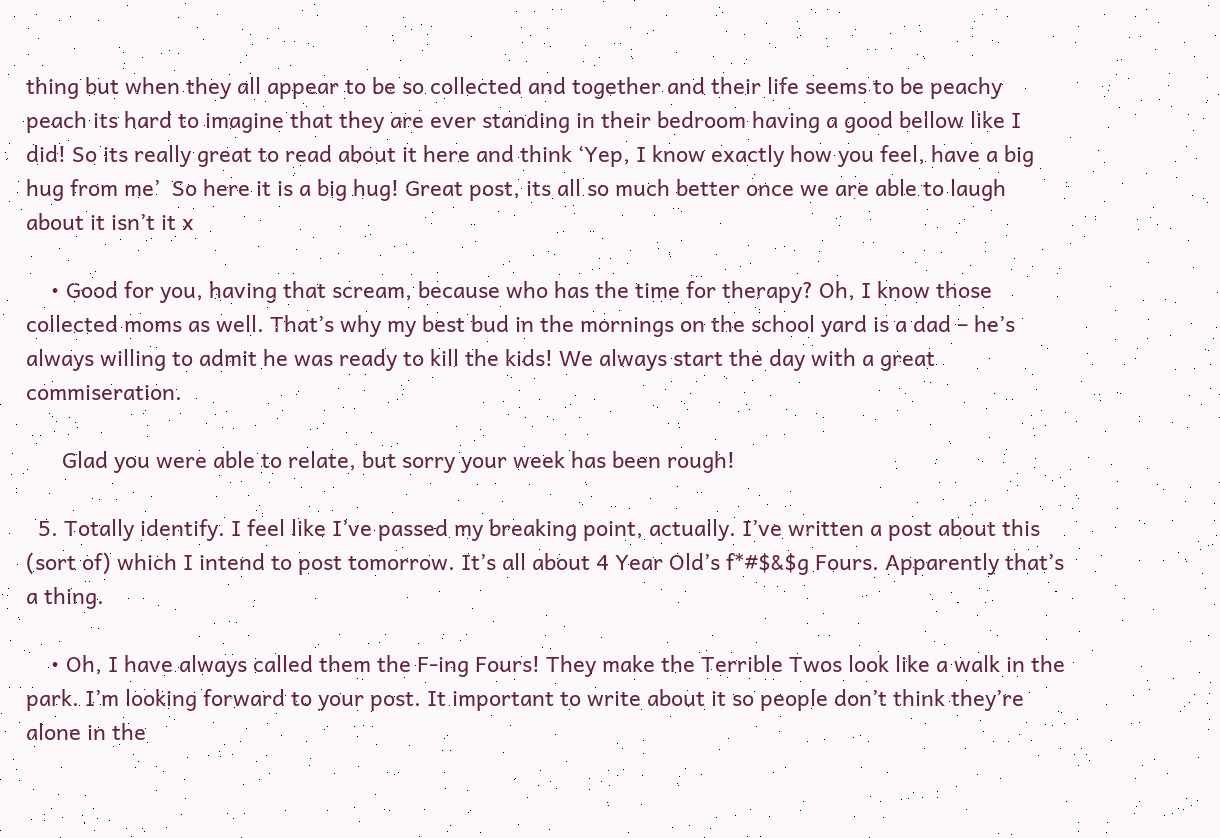thing but when they all appear to be so collected and together and their life seems to be peachy peach its hard to imagine that they are ever standing in their bedroom having a good bellow like I did! So its really great to read about it here and think ‘Yep, I know exactly how you feel, have a big hug from me’  So here it is a big hug! Great post, its all so much better once we are able to laugh about it isn’t it x

    • Good for you, having that scream, because who has the time for therapy? Oh, I know those collected moms as well. That’s why my best bud in the mornings on the school yard is a dad – he’s always willing to admit he was ready to kill the kids! We always start the day with a great commiseration.

      Glad you were able to relate, but sorry your week has been rough!

  5. Totally identify. I feel like I’ve passed my breaking point, actually. I’ve written a post about this (sort of) which I intend to post tomorrow. It’s all about 4 Year Old’s f*#$&$g Fours. Apparently that’s a thing.

    • Oh, I have always called them the F-ing Fours! They make the Terrible Twos look like a walk in the park. I’m looking forward to your post. It important to write about it so people don’t think they’re alone in the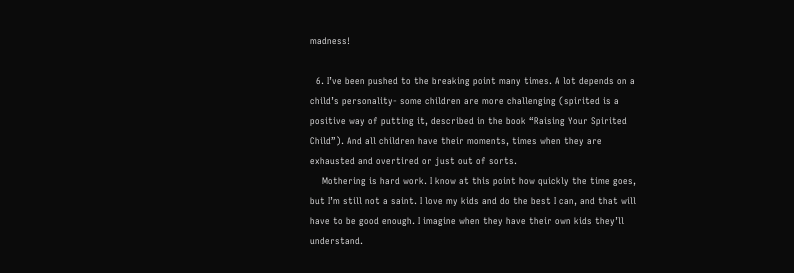madness!

  6. I’ve been pushed to the breaking point many times. A lot depends on a child’s personality- some children are more challenging (spirited is a positive way of putting it, described in the book “Raising Your Spirited Child”). And all children have their moments, times when they are exhausted and overtired or just out of sorts.
    Mothering is hard work. I know at this point how quickly the time goes, but I’m still not a saint. I love my kids and do the best I can, and that will have to be good enough. I imagine when they have their own kids they’ll understand.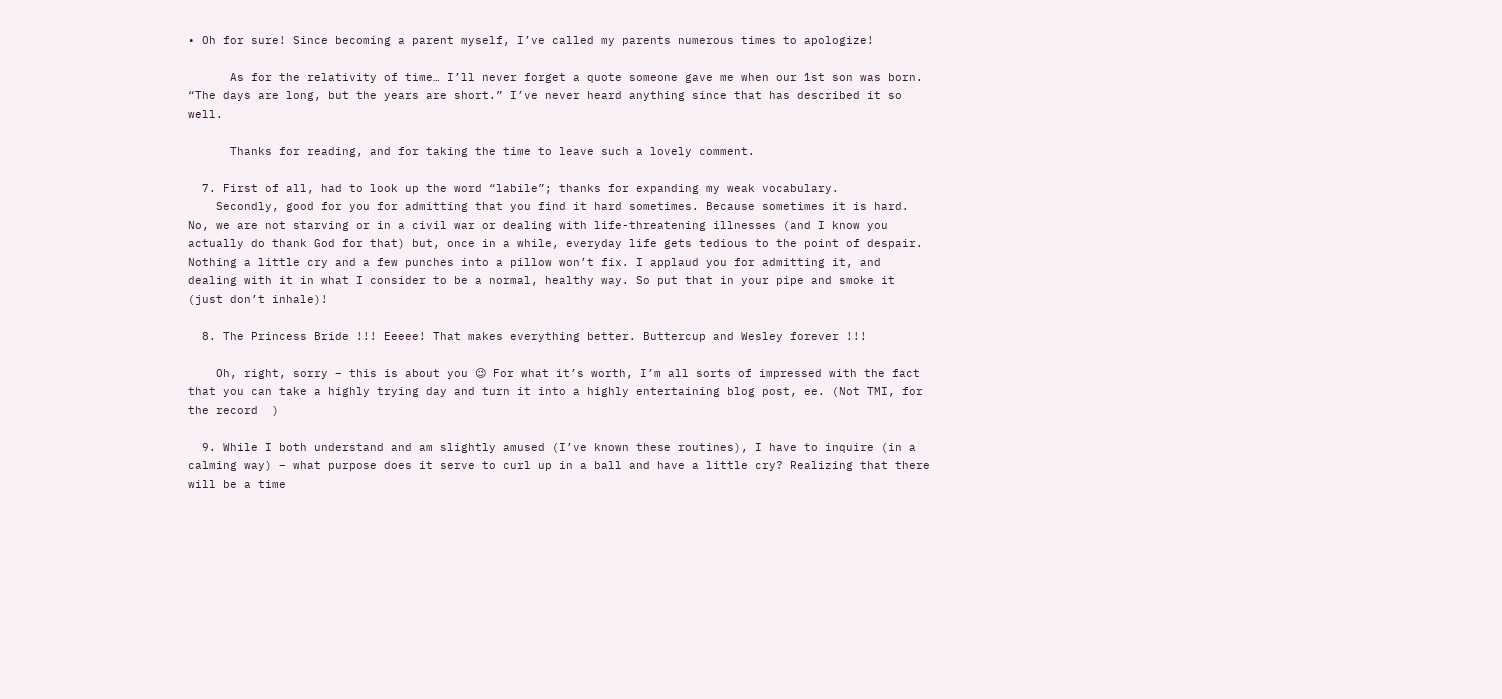• Oh for sure! Since becoming a parent myself, I’ve called my parents numerous times to apologize!

      As for the relativity of time… I’ll never forget a quote someone gave me when our 1st son was born. “The days are long, but the years are short.” I’ve never heard anything since that has described it so well.

      Thanks for reading, and for taking the time to leave such a lovely comment.

  7. First of all, had to look up the word “labile”; thanks for expanding my weak vocabulary.
    Secondly, good for you for admitting that you find it hard sometimes. Because sometimes it is hard. No, we are not starving or in a civil war or dealing with life-threatening illnesses (and I know you actually do thank God for that) but, once in a while, everyday life gets tedious to the point of despair. Nothing a little cry and a few punches into a pillow won’t fix. I applaud you for admitting it, and dealing with it in what I consider to be a normal, healthy way. So put that in your pipe and smoke it (just don’t inhale)!

  8. The Princess Bride !!! Eeeee! That makes everything better. Buttercup and Wesley forever !!!

    Oh, right, sorry – this is about you 😉 For what it’s worth, I’m all sorts of impressed with the fact that you can take a highly trying day and turn it into a highly entertaining blog post, ee. (Not TMI, for the record  )

  9. While I both understand and am slightly amused (I’ve known these routines), I have to inquire (in a calming way) – what purpose does it serve to curl up in a ball and have a little cry? Realizing that there will be a time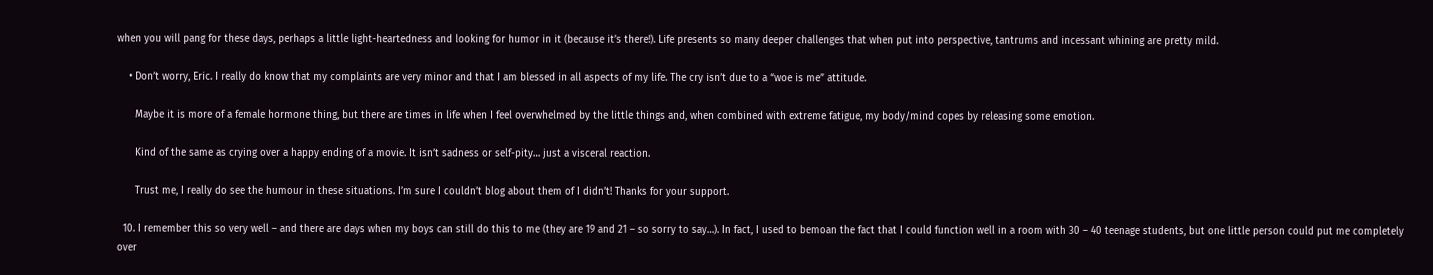when you will pang for these days, perhaps a little light-heartedness and looking for humor in it (because it’s there!). Life presents so many deeper challenges that when put into perspective, tantrums and incessant whining are pretty mild.

    • Don’t worry, Eric. I really do know that my complaints are very minor and that I am blessed in all aspects of my life. The cry isn’t due to a “woe is me” attitude.

      Maybe it is more of a female hormone thing, but there are times in life when I feel overwhelmed by the little things and, when combined with extreme fatigue, my body/mind copes by releasing some emotion.

      Kind of the same as crying over a happy ending of a movie. It isn’t sadness or self-pity… just a visceral reaction.

      Trust me, I really do see the humour in these situations. I’m sure I couldn’t blog about them of I didn’t! Thanks for your support.

  10. I remember this so very well – and there are days when my boys can still do this to me (they are 19 and 21 – so sorry to say…). In fact, I used to bemoan the fact that I could function well in a room with 30 – 40 teenage students, but one little person could put me completely over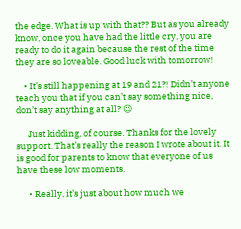the edge. What is up with that?? But as you already know, once you have had the little cry, you are ready to do it again because the rest of the time they are so loveable. Good luck with tomorrow!

    • It’s still happening at 19 and 21?! Didn’t anyone teach you that if you can’t say something nice, don’t say anything at all? 😉

      Just kidding, of course. Thanks for the lovely support. That’s really the reason I wrote about it. It is good for parents to know that everyone of us have these low moments.

      • Really, it’s just about how much we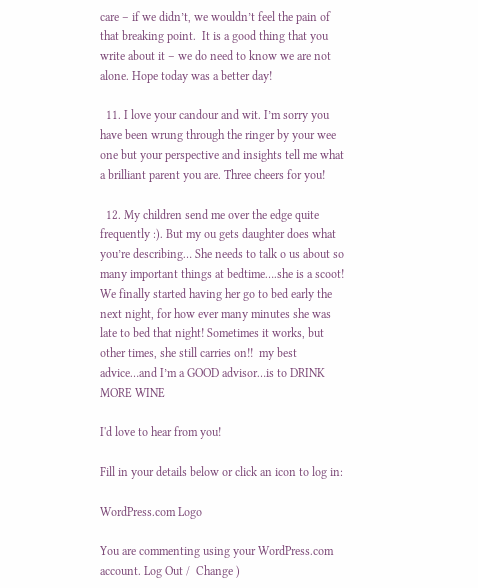care – if we didn’t, we wouldn’t feel the pain of that breaking point.  It is a good thing that you write about it – we do need to know we are not alone. Hope today was a better day!

  11. I love your candour and wit. I’m sorry you have been wrung through the ringer by your wee one but your perspective and insights tell me what a brilliant parent you are. Three cheers for you!

  12. My children send me over the edge quite frequently :). But my ou gets daughter does what you’re describing… She needs to talk o us about so many important things at bedtime….she is a scoot! We finally started having her go to bed early the next night, for how ever many minutes she was late to bed that night! Sometimes it works, but other times, she still carries on!!  my best advice…and I’m a GOOD advisor…is to DRINK MORE WINE

I'd love to hear from you!

Fill in your details below or click an icon to log in:

WordPress.com Logo

You are commenting using your WordPress.com account. Log Out /  Change )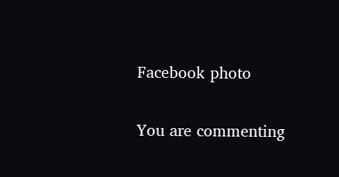Facebook photo

You are commenting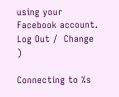using your Facebook account. Log Out /  Change )

Connecting to %s